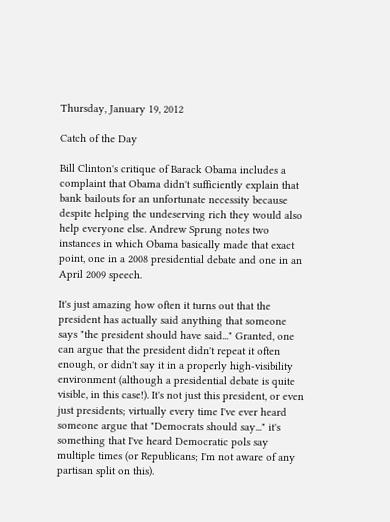Thursday, January 19, 2012

Catch of the Day

Bill Clinton's critique of Barack Obama includes a complaint that Obama didn't sufficiently explain that bank bailouts for an unfortunate necessity because despite helping the undeserving rich they would also help everyone else. Andrew Sprung notes two instances in which Obama basically made that exact point, one in a 2008 presidential debate and one in an April 2009 speech.

It's just amazing how often it turns out that the president has actually said anything that someone says "the president should have said..." Granted, one can argue that the president didn't repeat it often enough, or didn't say it in a properly high-visibility environment (although a presidential debate is quite visible, in this case!). It's not just this president, or even just presidents; virtually every time I've ever heard someone argue that "Democrats should say..." it's something that I've heard Democratic pols say multiple times (or Republicans; I'm not aware of any partisan split on this).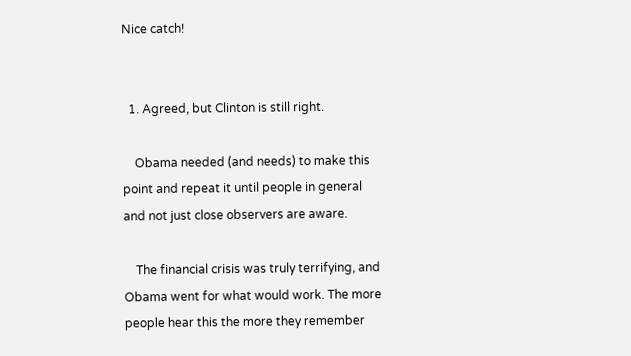Nice catch!


  1. Agreed, but Clinton is still right.

    Obama needed (and needs) to make this point and repeat it until people in general and not just close observers are aware.

    The financial crisis was truly terrifying, and Obama went for what would work. The more people hear this the more they remember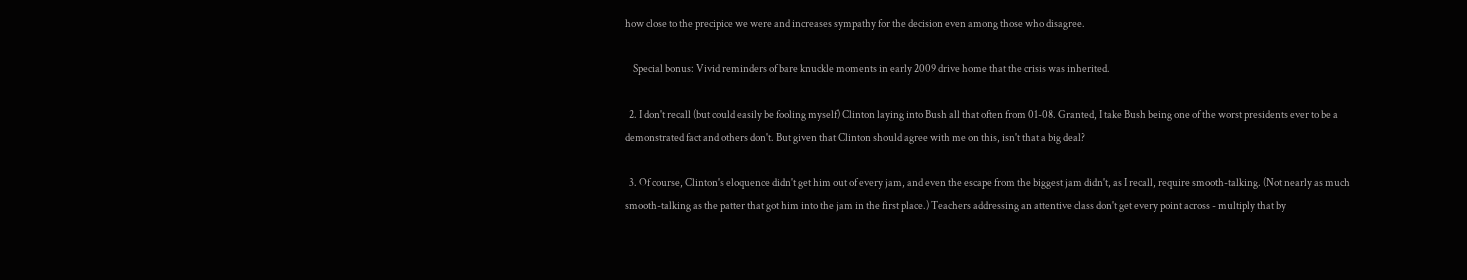how close to the precipice we were and increases sympathy for the decision even among those who disagree.

    Special bonus: Vivid reminders of bare knuckle moments in early 2009 drive home that the crisis was inherited.

  2. I don't recall (but could easily be fooling myself) Clinton laying into Bush all that often from 01-08. Granted, I take Bush being one of the worst presidents ever to be a demonstrated fact and others don't. But given that Clinton should agree with me on this, isn't that a big deal?

  3. Of course, Clinton's eloquence didn't get him out of every jam, and even the escape from the biggest jam didn't, as I recall, require smooth-talking. (Not nearly as much smooth-talking as the patter that got him into the jam in the first place.) Teachers addressing an attentive class don't get every point across - multiply that by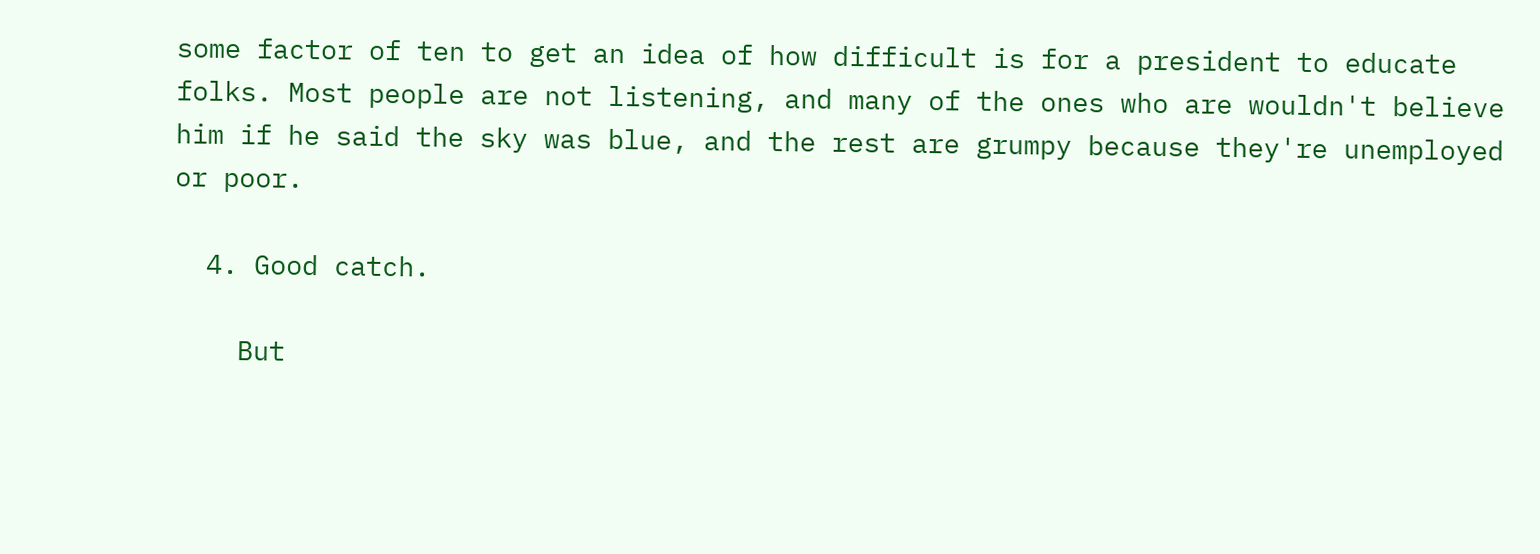some factor of ten to get an idea of how difficult is for a president to educate folks. Most people are not listening, and many of the ones who are wouldn't believe him if he said the sky was blue, and the rest are grumpy because they're unemployed or poor.

  4. Good catch.

    But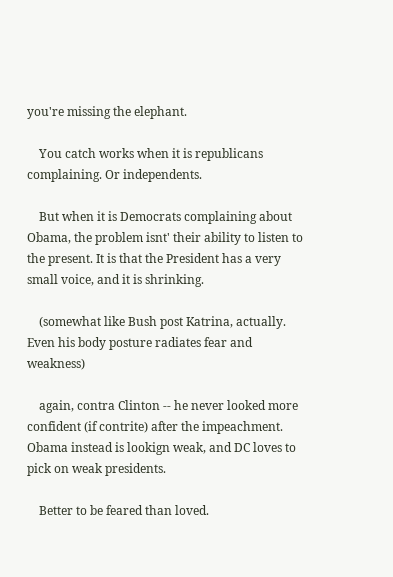you're missing the elephant.

    You catch works when it is republicans complaining. Or independents.

    But when it is Democrats complaining about Obama, the problem isnt' their ability to listen to the present. It is that the President has a very small voice, and it is shrinking.

    (somewhat like Bush post Katrina, actually. Even his body posture radiates fear and weakness)

    again, contra Clinton -- he never looked more confident (if contrite) after the impeachment. Obama instead is lookign weak, and DC loves to pick on weak presidents.

    Better to be feared than loved.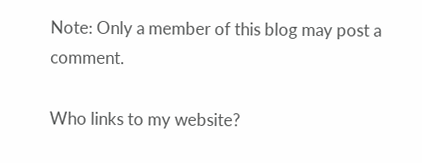Note: Only a member of this blog may post a comment.

Who links to my website?